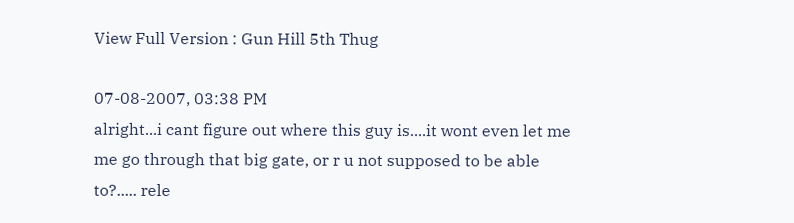View Full Version : Gun Hill 5th Thug

07-08-2007, 03:38 PM
alright...i cant figure out where this guy is....it wont even let me me go through that big gate, or r u not supposed to be able to?..... rele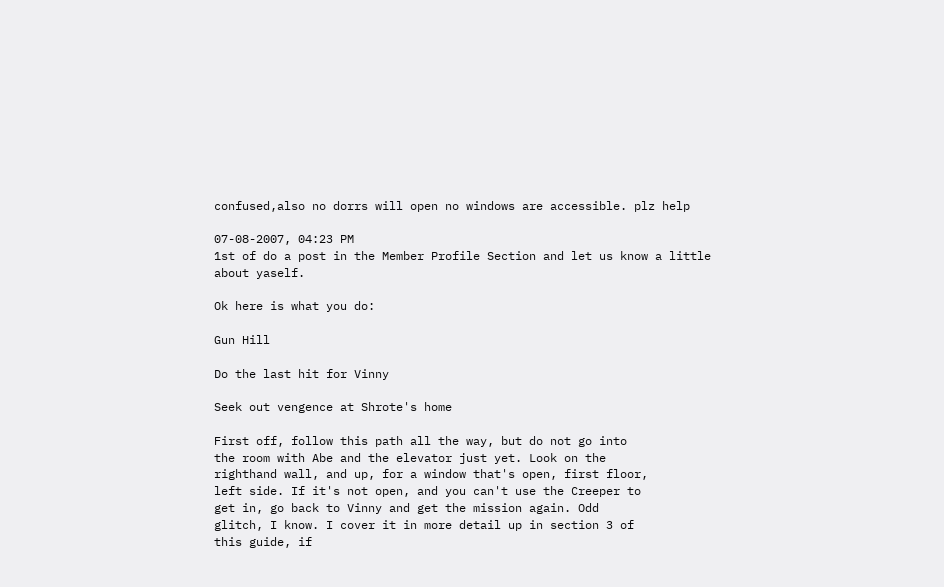confused,also no dorrs will open no windows are accessible. plz help

07-08-2007, 04:23 PM
1st of do a post in the Member Profile Section and let us know a little about yaself.

Ok here is what you do:

Gun Hill

Do the last hit for Vinny

Seek out vengence at Shrote's home

First off, follow this path all the way, but do not go into
the room with Abe and the elevator just yet. Look on the
righthand wall, and up, for a window that's open, first floor,
left side. If it's not open, and you can't use the Creeper to
get in, go back to Vinny and get the mission again. Odd
glitch, I know. I cover it in more detail up in section 3 of
this guide, if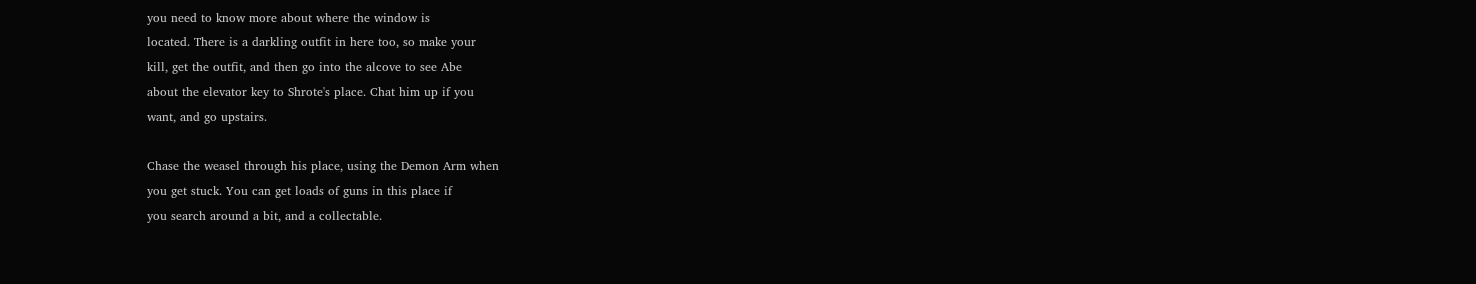you need to know more about where the window is
located. There is a darkling outfit in here too, so make your
kill, get the outfit, and then go into the alcove to see Abe
about the elevator key to Shrote's place. Chat him up if you
want, and go upstairs.

Chase the weasel through his place, using the Demon Arm when
you get stuck. You can get loads of guns in this place if
you search around a bit, and a collectable.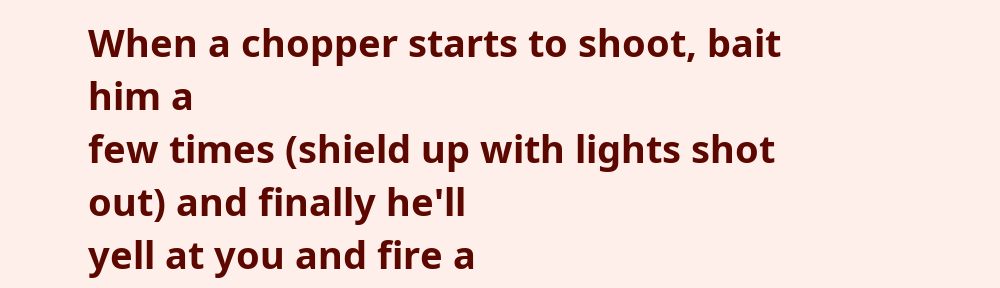When a chopper starts to shoot, bait him a
few times (shield up with lights shot out) and finally he'll
yell at you and fire a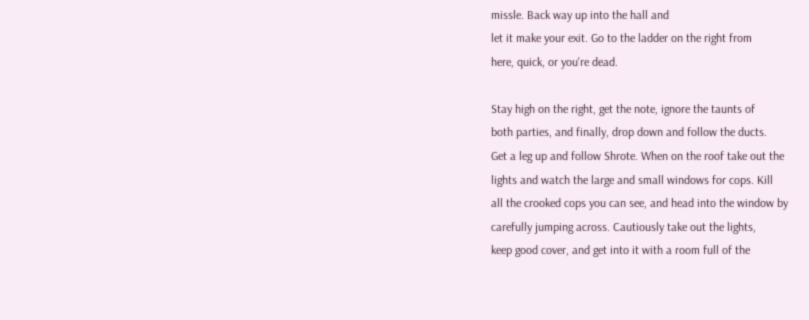missle. Back way up into the hall and
let it make your exit. Go to the ladder on the right from
here, quick, or you're dead.

Stay high on the right, get the note, ignore the taunts of
both parties, and finally, drop down and follow the ducts.
Get a leg up and follow Shrote. When on the roof take out the
lights and watch the large and small windows for cops. Kill
all the crooked cops you can see, and head into the window by
carefully jumping across. Cautiously take out the lights,
keep good cover, and get into it with a room full of the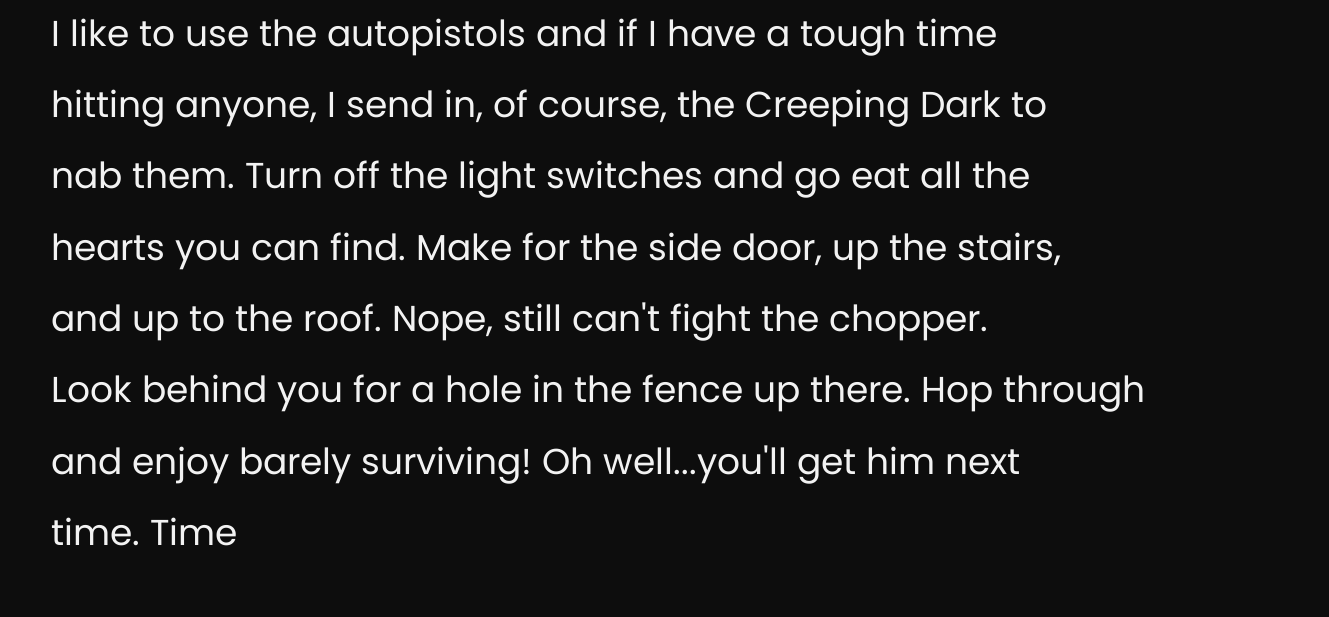I like to use the autopistols and if I have a tough time
hitting anyone, I send in, of course, the Creeping Dark to
nab them. Turn off the light switches and go eat all the
hearts you can find. Make for the side door, up the stairs,
and up to the roof. Nope, still can't fight the chopper.
Look behind you for a hole in the fence up there. Hop through
and enjoy barely surviving! Oh well...you'll get him next
time. Time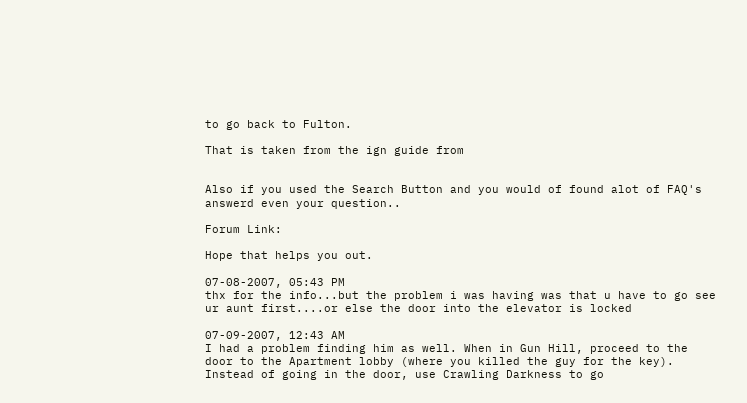to go back to Fulton.

That is taken from the ign guide from


Also if you used the Search Button and you would of found alot of FAQ's answerd even your question..

Forum Link:

Hope that helps you out.

07-08-2007, 05:43 PM
thx for the info...but the problem i was having was that u have to go see ur aunt first....or else the door into the elevator is locked

07-09-2007, 12:43 AM
I had a problem finding him as well. When in Gun Hill, proceed to the door to the Apartment lobby (where you killed the guy for the key). Instead of going in the door, use Crawling Darkness to go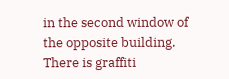in the second window of the opposite building. There is graffiti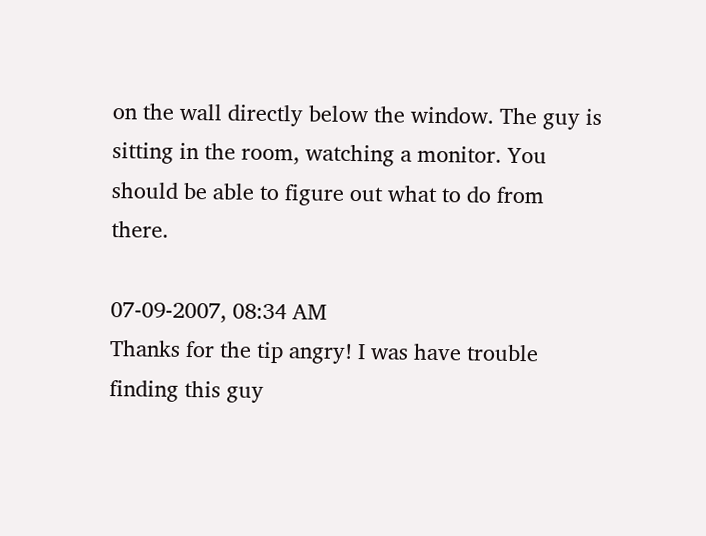on the wall directly below the window. The guy is sitting in the room, watching a monitor. You should be able to figure out what to do from there.

07-09-2007, 08:34 AM
Thanks for the tip angry! I was have trouble finding this guy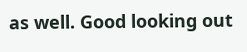as well. Good looking out